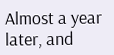Almost a year later, and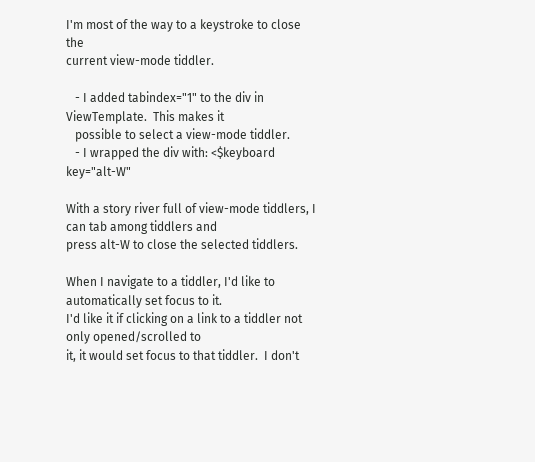I'm most of the way to a keystroke to close the
current view-mode tiddler.

   - I added tabindex="1" to the div in ViewTemplate.  This makes it
   possible to select a view-mode tiddler.
   - I wrapped the div with: <$keyboard key="alt-W"

With a story river full of view-mode tiddlers, I can tab among tiddlers and
press alt-W to close the selected tiddlers.

When I navigate to a tiddler, I'd like to automatically set focus to it.
I'd like it if clicking on a link to a tiddler not only opened/scrolled to
it, it would set focus to that tiddler.  I don't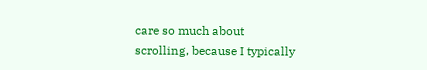care so much about
scrolling, because I typically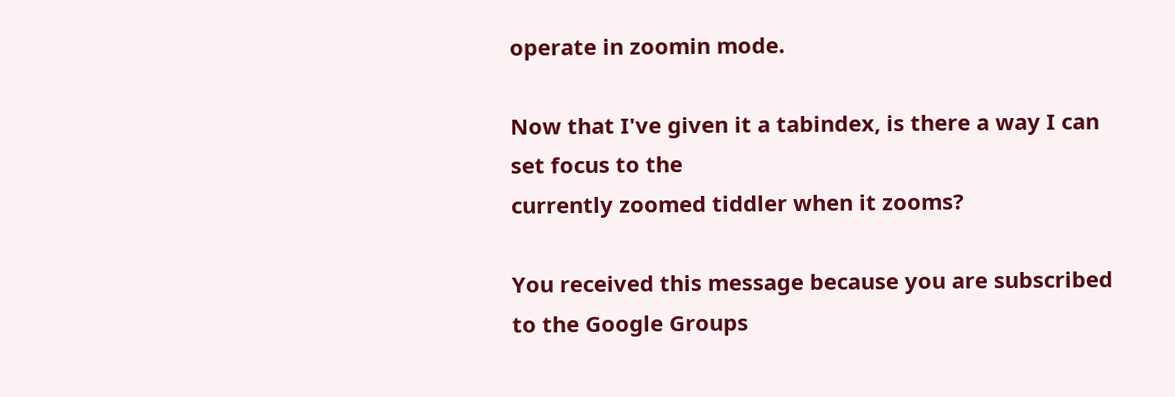operate in zoomin mode.

Now that I've given it a tabindex, is there a way I can set focus to the
currently zoomed tiddler when it zooms?

You received this message because you are subscribed to the Google Groups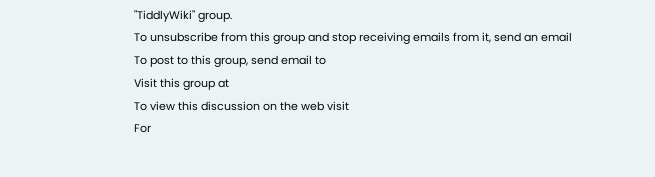"TiddlyWiki" group.
To unsubscribe from this group and stop receiving emails from it, send an email
To post to this group, send email to
Visit this group at
To view this discussion on the web visit
For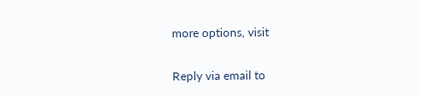more options, visit

Reply via email to